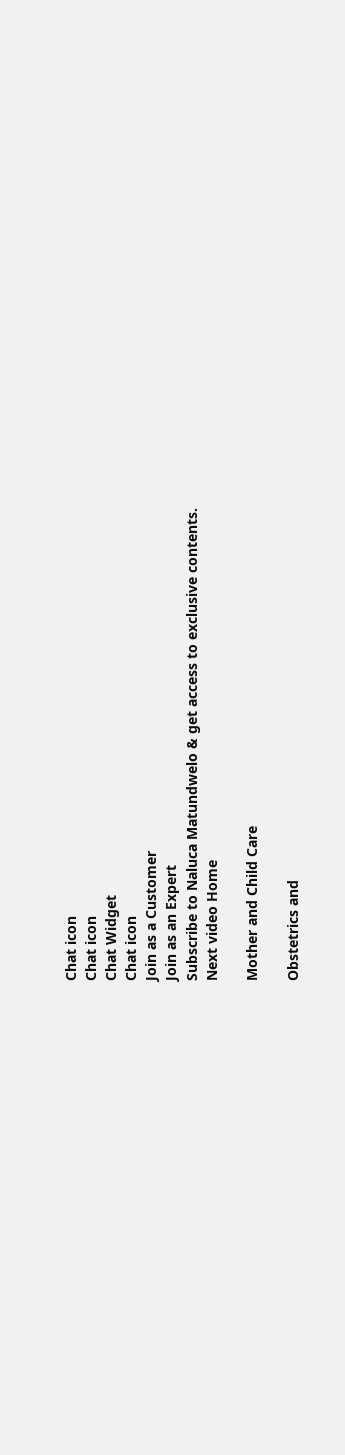Chat icon
Chat icon
Chat Widget
Chat icon
Join as a Customer
Join as an Expert
Subscribe to Naluca Matundwelo & get access to exclusive contents.
Next video Home

Mother and Child Care

Obstetrics and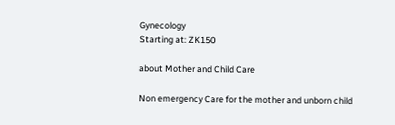Gynecology
Starting at: ZK150

about Mother and Child Care

Non emergency Care for the mother and unborn child